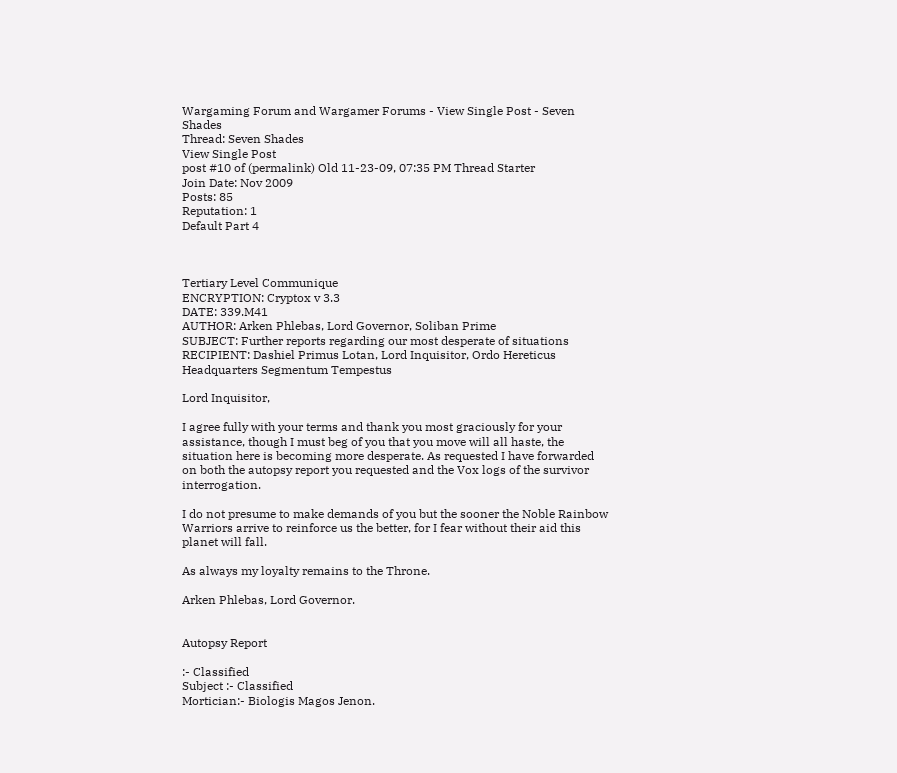Wargaming Forum and Wargamer Forums - View Single Post - Seven Shades
Thread: Seven Shades
View Single Post
post #10 of (permalink) Old 11-23-09, 07:35 PM Thread Starter
Join Date: Nov 2009
Posts: 85
Reputation: 1
Default Part 4



Tertiary Level Communique
ENCRYPTION: Cryptox v 3.3
DATE: 339.M41
AUTHOR: Arken Phlebas, Lord Governor, Soliban Prime
SUBJECT: Further reports regarding our most desperate of situations
RECIPIENT: Dashiel Primus Lotan, Lord Inquisitor, Ordo Hereticus Headquarters Segmentum Tempestus

Lord Inquisitor,

I agree fully with your terms and thank you most graciously for your assistance, though I must beg of you that you move will all haste, the situation here is becoming more desperate. As requested I have forwarded on both the autopsy report you requested and the Vox logs of the survivor interrogation.

I do not presume to make demands of you but the sooner the Noble Rainbow Warriors arrive to reinforce us the better, for I fear without their aid this planet will fall.

As always my loyalty remains to the Throne.

Arken Phlebas, Lord Governor.


Autopsy Report

:- Classified
Subject :- Classified
Mortician:- Biologis Magos Jenon.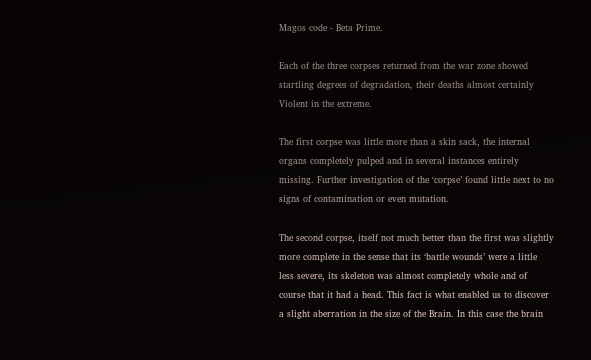Magos code - Beta Prime.

Each of the three corpses returned from the war zone showed startling degrees of degradation, their deaths almost certainly Violent in the extreme.

The first corpse was little more than a skin sack, the internal organs completely pulped and in several instances entirely missing. Further investigation of the ‘corpse’ found little next to no signs of contamination or even mutation.

The second corpse, itself not much better than the first was slightly more complete in the sense that its ‘battle wounds’ were a little less severe, its skeleton was almost completely whole and of course that it had a head. This fact is what enabled us to discover a slight aberration in the size of the Brain. In this case the brain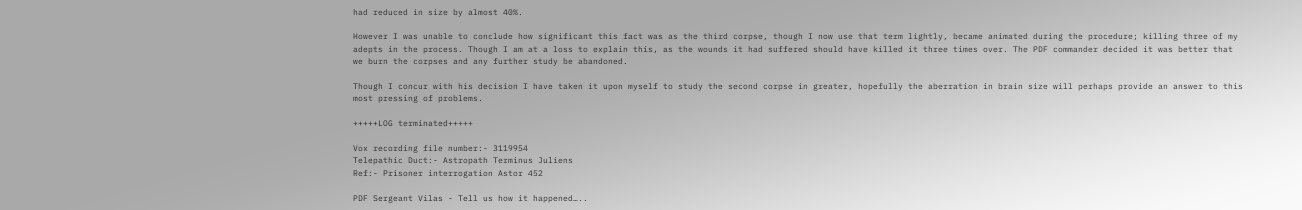had reduced in size by almost 40%.

However I was unable to conclude how significant this fact was as the third corpse, though I now use that term lightly, became animated during the procedure; killing three of my adepts in the process. Though I am at a loss to explain this, as the wounds it had suffered should have killed it three times over. The PDF commander decided it was better that we burn the corpses and any further study be abandoned.

Though I concur with his decision I have taken it upon myself to study the second corpse in greater, hopefully the aberration in brain size will perhaps provide an answer to this most pressing of problems.

+++++LOG terminated+++++

Vox recording file number:- 3119954
Telepathic Duct:- Astropath Terminus Juliens
Ref:- Prisoner interrogation Astor 452

PDF Sergeant Vilas - Tell us how it happened…..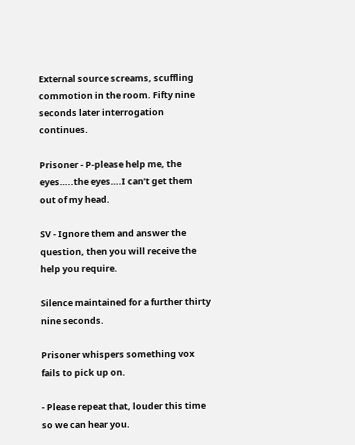External source screams, scuffling commotion in the room. Fifty nine seconds later interrogation continues.

Prisoner - P-please help me, the eyes…..the eyes….I can’t get them out of my head.

SV - Ignore them and answer the question, then you will receive the help you require.

Silence maintained for a further thirty nine seconds.

Prisoner whispers something vox fails to pick up on.

- Please repeat that, louder this time so we can hear you.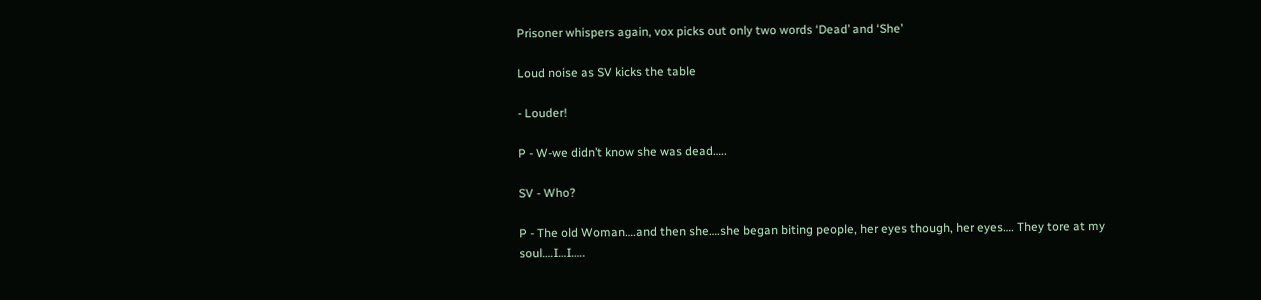Prisoner whispers again, vox picks out only two words ‘Dead’ and ‘She’

Loud noise as SV kicks the table

- Louder!

P - W-we didn’t know she was dead…..

SV - Who?

P - The old Woman….and then she….she began biting people, her eyes though, her eyes…. They tore at my soul….I…I…..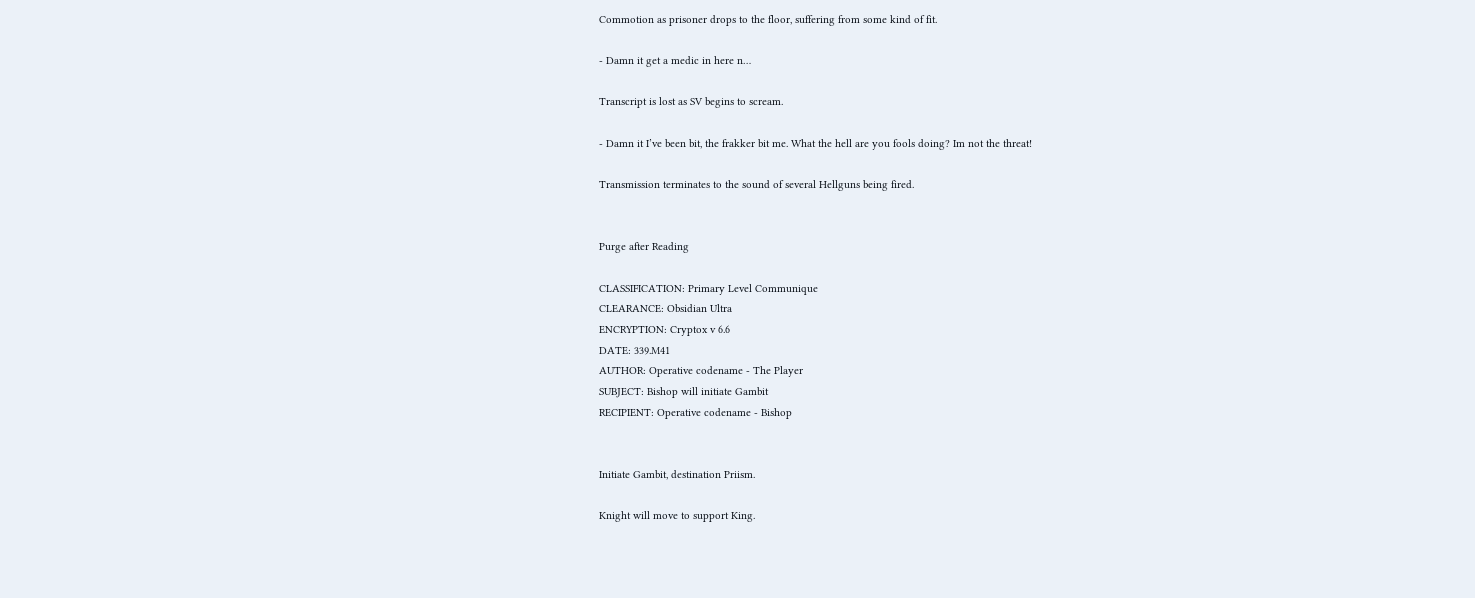Commotion as prisoner drops to the floor, suffering from some kind of fit.

- Damn it get a medic in here n…

Transcript is lost as SV begins to scream.

- Damn it I’ve been bit, the frakker bit me. What the hell are you fools doing? Im not the threat!

Transmission terminates to the sound of several Hellguns being fired.


Purge after Reading

CLASSIFICATION: Primary Level Communique
CLEARANCE: Obsidian Ultra
ENCRYPTION: Cryptox v 6.6
DATE: 339.M41
AUTHOR: Operative codename - The Player
SUBJECT: Bishop will initiate Gambit
RECIPIENT: Operative codename - Bishop


Initiate Gambit, destination Priism.

Knight will move to support King.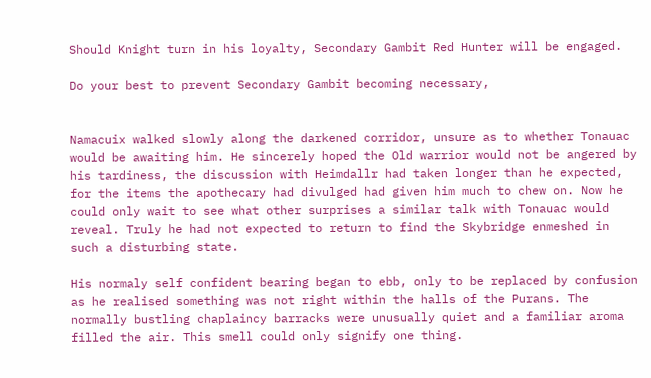Should Knight turn in his loyalty, Secondary Gambit Red Hunter will be engaged.

Do your best to prevent Secondary Gambit becoming necessary,


Namacuix walked slowly along the darkened corridor, unsure as to whether Tonauac would be awaiting him. He sincerely hoped the Old warrior would not be angered by his tardiness, the discussion with Heimdallr had taken longer than he expected, for the items the apothecary had divulged had given him much to chew on. Now he could only wait to see what other surprises a similar talk with Tonauac would reveal. Truly he had not expected to return to find the Skybridge enmeshed in such a disturbing state.

His normaly self confident bearing began to ebb, only to be replaced by confusion as he realised something was not right within the halls of the Purans. The normally bustling chaplaincy barracks were unusually quiet and a familiar aroma filled the air. This smell could only signify one thing.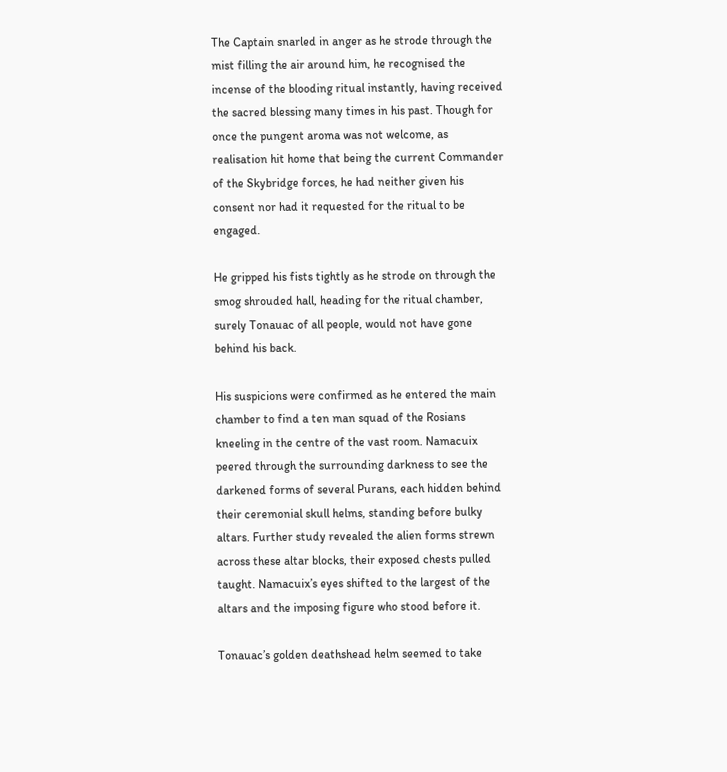The Captain snarled in anger as he strode through the mist filling the air around him, he recognised the incense of the blooding ritual instantly, having received the sacred blessing many times in his past. Though for once the pungent aroma was not welcome, as realisation hit home that being the current Commander of the Skybridge forces, he had neither given his consent nor had it requested for the ritual to be engaged.

He gripped his fists tightly as he strode on through the smog shrouded hall, heading for the ritual chamber, surely Tonauac of all people, would not have gone behind his back.

His suspicions were confirmed as he entered the main chamber to find a ten man squad of the Rosians kneeling in the centre of the vast room. Namacuix peered through the surrounding darkness to see the darkened forms of several Purans, each hidden behind their ceremonial skull helms, standing before bulky altars. Further study revealed the alien forms strewn across these altar blocks, their exposed chests pulled taught. Namacuix’s eyes shifted to the largest of the altars and the imposing figure who stood before it.

Tonauac’s golden deathshead helm seemed to take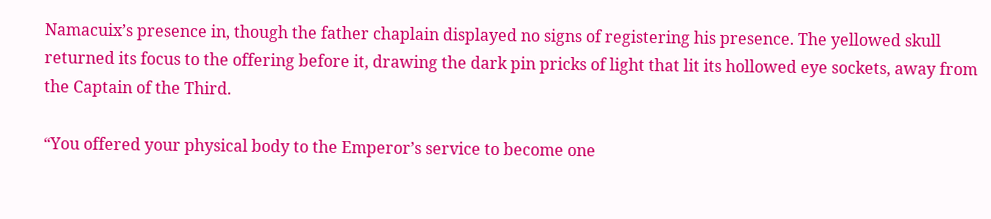Namacuix’s presence in, though the father chaplain displayed no signs of registering his presence. The yellowed skull returned its focus to the offering before it, drawing the dark pin pricks of light that lit its hollowed eye sockets, away from the Captain of the Third.

“You offered your physical body to the Emperor’s service to become one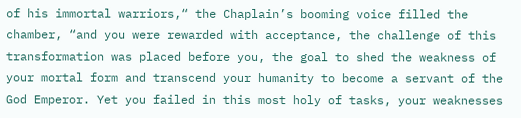of his immortal warriors,“ the Chaplain’s booming voice filled the chamber, “and you were rewarded with acceptance, the challenge of this transformation was placed before you, the goal to shed the weakness of your mortal form and transcend your humanity to become a servant of the God Emperor. Yet you failed in this most holy of tasks, your weaknesses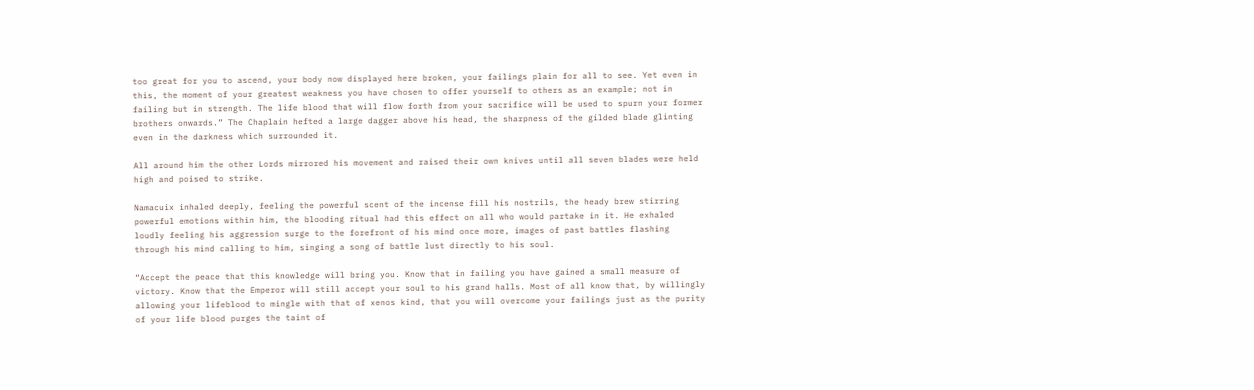too great for you to ascend, your body now displayed here broken, your failings plain for all to see. Yet even in this, the moment of your greatest weakness you have chosen to offer yourself to others as an example; not in failing but in strength. The life blood that will flow forth from your sacrifice will be used to spurn your former brothers onwards.” The Chaplain hefted a large dagger above his head, the sharpness of the gilded blade glinting even in the darkness which surrounded it.

All around him the other Lords mirrored his movement and raised their own knives until all seven blades were held high and poised to strike.

Namacuix inhaled deeply, feeling the powerful scent of the incense fill his nostrils, the heady brew stirring powerful emotions within him, the blooding ritual had this effect on all who would partake in it. He exhaled loudly feeling his aggression surge to the forefront of his mind once more, images of past battles flashing through his mind calling to him, singing a song of battle lust directly to his soul.

“Accept the peace that this knowledge will bring you. Know that in failing you have gained a small measure of victory. Know that the Emperor will still accept your soul to his grand halls. Most of all know that, by willingly allowing your lifeblood to mingle with that of xenos kind, that you will overcome your failings just as the purity of your life blood purges the taint of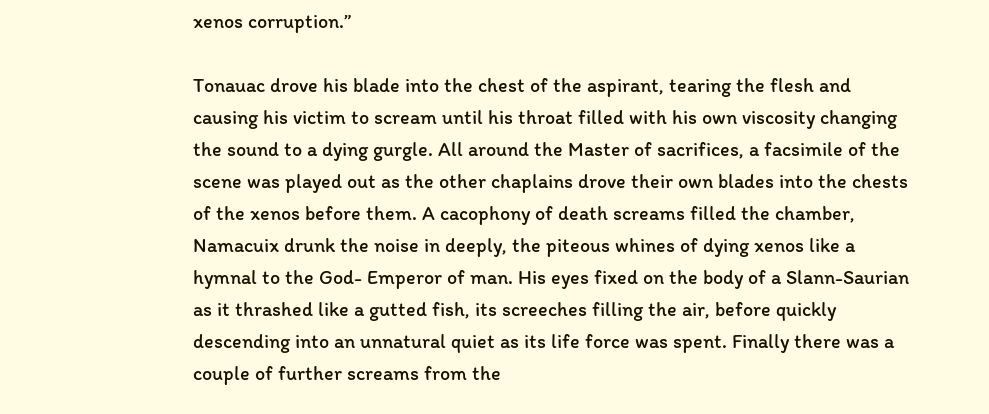xenos corruption.”

Tonauac drove his blade into the chest of the aspirant, tearing the flesh and causing his victim to scream until his throat filled with his own viscosity changing the sound to a dying gurgle. All around the Master of sacrifices, a facsimile of the scene was played out as the other chaplains drove their own blades into the chests of the xenos before them. A cacophony of death screams filled the chamber, Namacuix drunk the noise in deeply, the piteous whines of dying xenos like a hymnal to the God- Emperor of man. His eyes fixed on the body of a Slann-Saurian as it thrashed like a gutted fish, its screeches filling the air, before quickly descending into an unnatural quiet as its life force was spent. Finally there was a couple of further screams from the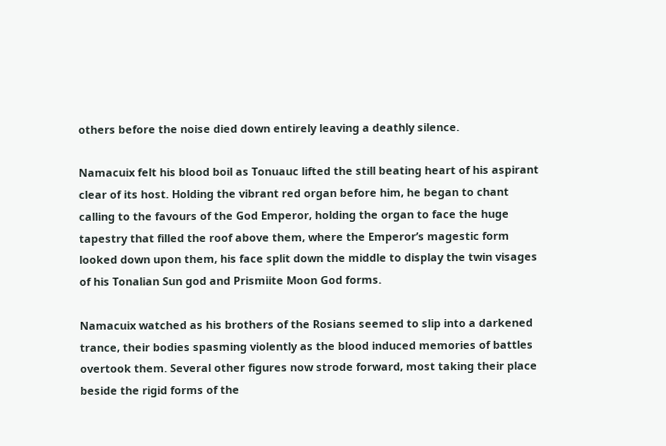others before the noise died down entirely leaving a deathly silence.

Namacuix felt his blood boil as Tonuauc lifted the still beating heart of his aspirant clear of its host. Holding the vibrant red organ before him, he began to chant calling to the favours of the God Emperor, holding the organ to face the huge tapestry that filled the roof above them, where the Emperor’s magestic form looked down upon them, his face split down the middle to display the twin visages of his Tonalian Sun god and Prismiite Moon God forms.

Namacuix watched as his brothers of the Rosians seemed to slip into a darkened trance, their bodies spasming violently as the blood induced memories of battles overtook them. Several other figures now strode forward, most taking their place beside the rigid forms of the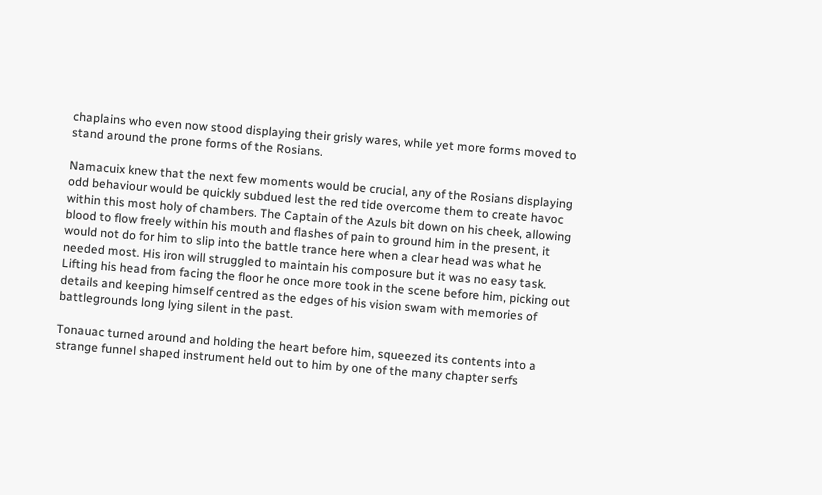chaplains who even now stood displaying their grisly wares, while yet more forms moved to stand around the prone forms of the Rosians.

Namacuix knew that the next few moments would be crucial, any of the Rosians displaying odd behaviour would be quickly subdued lest the red tide overcome them to create havoc within this most holy of chambers. The Captain of the Azuls bit down on his cheek, allowing blood to flow freely within his mouth and flashes of pain to ground him in the present, it would not do for him to slip into the battle trance here when a clear head was what he needed most. His iron will struggled to maintain his composure but it was no easy task. Lifting his head from facing the floor he once more took in the scene before him, picking out details and keeping himself centred as the edges of his vision swam with memories of battlegrounds long lying silent in the past.

Tonauac turned around and holding the heart before him, squeezed its contents into a strange funnel shaped instrument held out to him by one of the many chapter serfs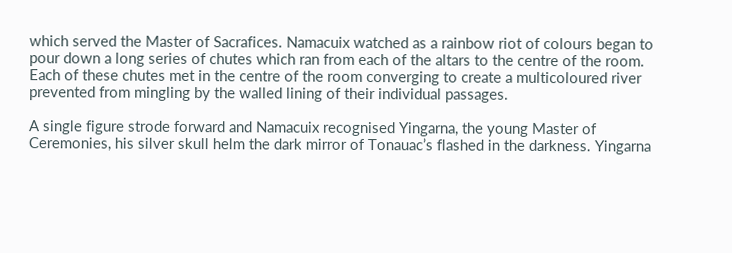which served the Master of Sacrafices. Namacuix watched as a rainbow riot of colours began to pour down a long series of chutes which ran from each of the altars to the centre of the room. Each of these chutes met in the centre of the room converging to create a multicoloured river prevented from mingling by the walled lining of their individual passages.

A single figure strode forward and Namacuix recognised Yingarna, the young Master of Ceremonies, his silver skull helm the dark mirror of Tonauac’s flashed in the darkness. Yingarna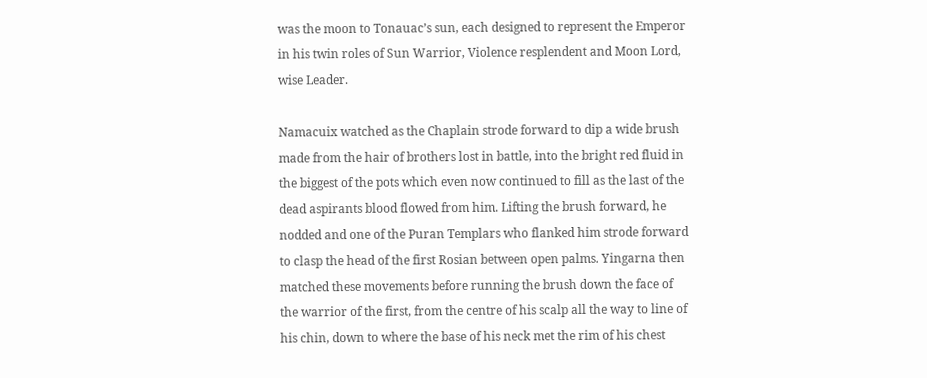was the moon to Tonauac’s sun, each designed to represent the Emperor in his twin roles of Sun Warrior, Violence resplendent and Moon Lord, wise Leader.

Namacuix watched as the Chaplain strode forward to dip a wide brush made from the hair of brothers lost in battle, into the bright red fluid in the biggest of the pots which even now continued to fill as the last of the dead aspirants blood flowed from him. Lifting the brush forward, he nodded and one of the Puran Templars who flanked him strode forward to clasp the head of the first Rosian between open palms. Yingarna then matched these movements before running the brush down the face of the warrior of the first, from the centre of his scalp all the way to line of his chin, down to where the base of his neck met the rim of his chest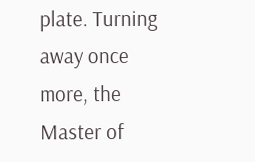plate. Turning away once more, the Master of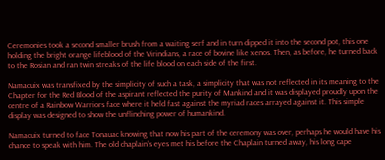Ceremonies took a second smaller brush from a waiting serf and in turn dipped it into the second pot, this one holding the bright orange lifeblood of the Virindians, a race of bovine like xenos. Then, as before, he turned back to the Rosian and ran twin streaks of the life blood on each side of the first.

Namacuix was transfixed by the simplicity of such a task, a simplicity that was not reflected in its meaning to the Chapter for the Red Blood of the aspirant reflected the purity of Mankind and it was displayed proudly upon the centre of a Rainbow Warriors face where it held fast against the myriad races arrayed against it. This simple display was designed to show the unflinching power of humankind.

Namacuix turned to face Tonauac knowing that now his part of the ceremony was over, perhaps he would have his chance to speak with him. The old chaplain’s eyes met his before the Chaplain turned away, his long cape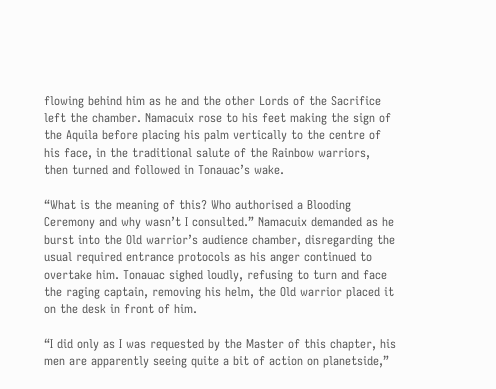flowing behind him as he and the other Lords of the Sacrifice left the chamber. Namacuix rose to his feet making the sign of the Aquila before placing his palm vertically to the centre of his face, in the traditional salute of the Rainbow warriors, then turned and followed in Tonauac’s wake.

“What is the meaning of this? Who authorised a Blooding Ceremony and why wasn’t I consulted.” Namacuix demanded as he burst into the Old warrior’s audience chamber, disregarding the usual required entrance protocols as his anger continued to overtake him. Tonauac sighed loudly, refusing to turn and face the raging captain, removing his helm, the Old warrior placed it on the desk in front of him.

“I did only as I was requested by the Master of this chapter, his men are apparently seeing quite a bit of action on planetside,”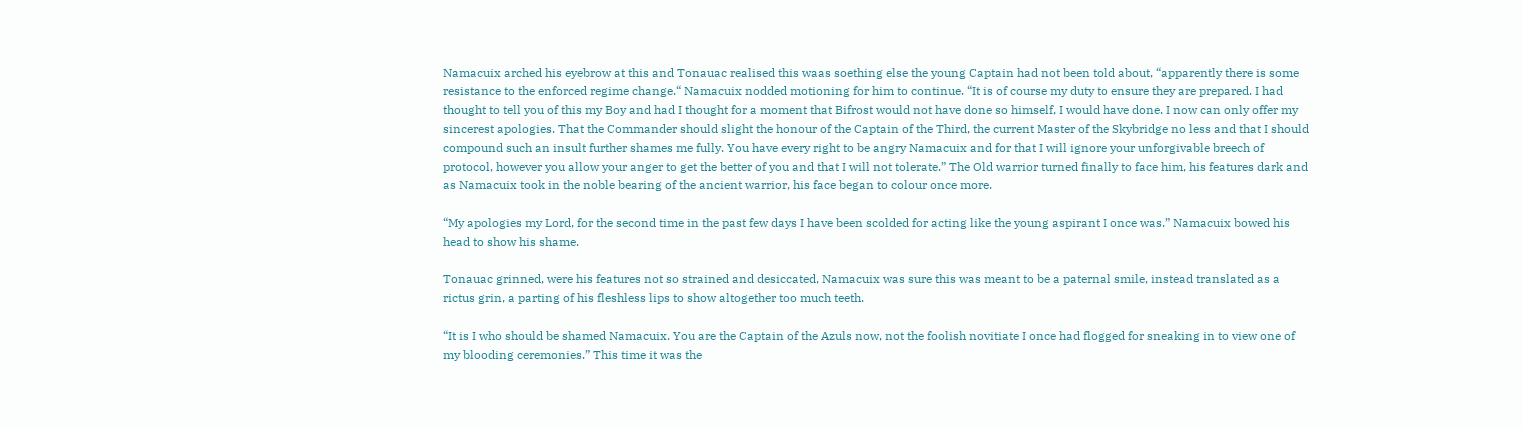Namacuix arched his eyebrow at this and Tonauac realised this waas soething else the young Captain had not been told about, “apparently there is some resistance to the enforced regime change.“ Namacuix nodded motioning for him to continue. “It is of course my duty to ensure they are prepared. I had thought to tell you of this my Boy and had I thought for a moment that Bifrost would not have done so himself, I would have done. I now can only offer my sincerest apologies. That the Commander should slight the honour of the Captain of the Third, the current Master of the Skybridge no less and that I should compound such an insult further shames me fully. You have every right to be angry Namacuix and for that I will ignore your unforgivable breech of protocol, however you allow your anger to get the better of you and that I will not tolerate.” The Old warrior turned finally to face him, his features dark and as Namacuix took in the noble bearing of the ancient warrior, his face began to colour once more.

“My apologies my Lord, for the second time in the past few days I have been scolded for acting like the young aspirant I once was.” Namacuix bowed his head to show his shame.

Tonauac grinned, were his features not so strained and desiccated, Namacuix was sure this was meant to be a paternal smile, instead translated as a rictus grin, a parting of his fleshless lips to show altogether too much teeth.

“It is I who should be shamed Namacuix. You are the Captain of the Azuls now, not the foolish novitiate I once had flogged for sneaking in to view one of my blooding ceremonies.” This time it was the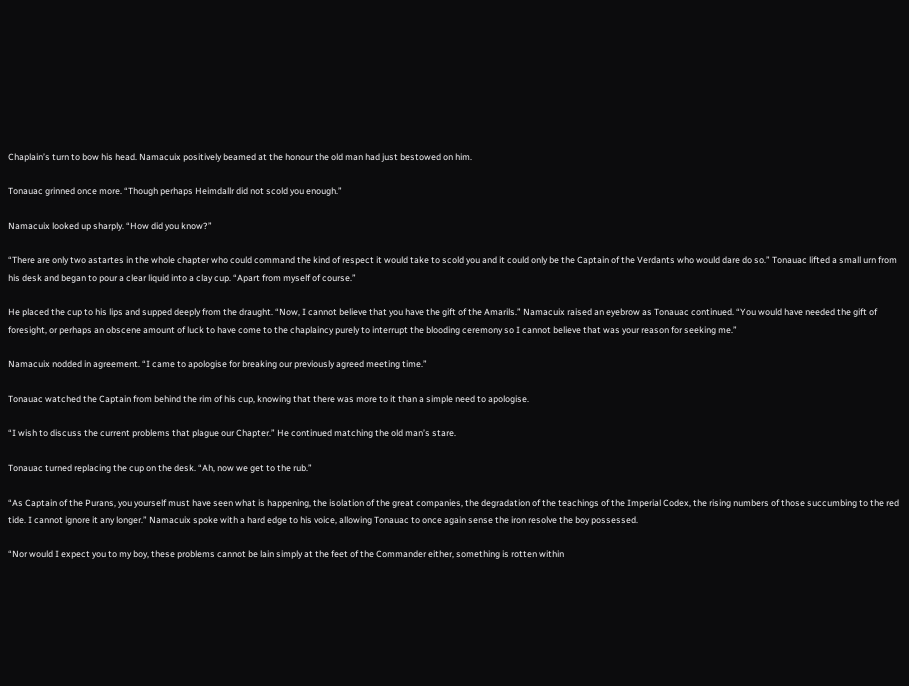Chaplain’s turn to bow his head. Namacuix positively beamed at the honour the old man had just bestowed on him.

Tonauac grinned once more. “Though perhaps Heimdallr did not scold you enough.”

Namacuix looked up sharply. “How did you know?”

“There are only two astartes in the whole chapter who could command the kind of respect it would take to scold you and it could only be the Captain of the Verdants who would dare do so.” Tonauac lifted a small urn from his desk and began to pour a clear liquid into a clay cup. “Apart from myself of course.”

He placed the cup to his lips and supped deeply from the draught. “Now, I cannot believe that you have the gift of the Amarils.” Namacuix raised an eyebrow as Tonauac continued. “You would have needed the gift of foresight, or perhaps an obscene amount of luck to have come to the chaplaincy purely to interrupt the blooding ceremony so I cannot believe that was your reason for seeking me.”

Namacuix nodded in agreement. “I came to apologise for breaking our previously agreed meeting time.”

Tonauac watched the Captain from behind the rim of his cup, knowing that there was more to it than a simple need to apologise.

“I wish to discuss the current problems that plague our Chapter.” He continued matching the old man’s stare.

Tonauac turned replacing the cup on the desk. “Ah, now we get to the rub.”

“As Captain of the Purans, you yourself must have seen what is happening, the isolation of the great companies, the degradation of the teachings of the Imperial Codex, the rising numbers of those succumbing to the red tide. I cannot ignore it any longer.” Namacuix spoke with a hard edge to his voice, allowing Tonauac to once again sense the iron resolve the boy possessed.

“Nor would I expect you to my boy, these problems cannot be lain simply at the feet of the Commander either, something is rotten within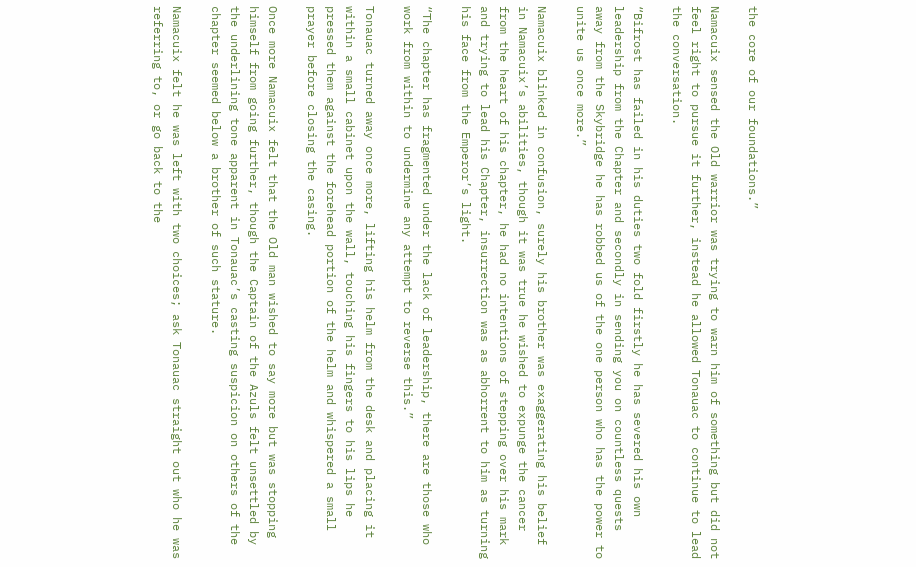the core of our foundations.”

Namacuix sensed the Old warrior was trying to warn him of something but did not feel right to pursue it further, instead he allowed Tonauac to continue to lead the conversation.

“Bifrost has failed in his duties two fold firstly he has severed his own leadership from the Chapter and secondly in sending you on countless quests away from the Skybridge he has robbed us of the one person who has the power to unite us once more.”

Namacuix blinked in confusion, surely his brother was exaggerating his belief in Namacuix’s abilities, though it was true he wished to expunge the cancer from the heart of his chapter, he had no intentions of stepping over his mark and trying to lead his Chapter, insurrection was as abhorrent to him as turning his face from the Emperor’s light.

“The chapter has fragmented under the lack of leadership, there are those who work from within to undermine any attempt to reverse this.”

Tonauac turned away once more, lifting his helm from the desk and placing it within a small cabinet upon the wall, touching his fingers to his lips he pressed them against the forehead portion of the helm and whispered a small prayer before closing the casing.

Once more Namacuix felt that the Old man wished to say more but was stopping himself from going further, though the Captain of the Azuls felt unsettled by the underlining tone apparent in Tonauac’s casting suspicion on others of the chapter seemed below a brother of such stature.

Namacuix felt he was left with two choices; ask Tonauac straight out who he was referring to, or go back to the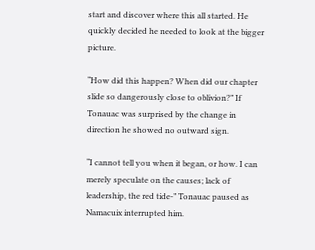start and discover where this all started. He quickly decided he needed to look at the bigger picture.

“How did this happen? When did our chapter slide so dangerously close to oblivion?” If Tonauac was surprised by the change in direction he showed no outward sign.

“I cannot tell you when it began, or how. I can merely speculate on the causes; lack of leadership, the red tide-” Tonauac paused as Namacuix interrupted him.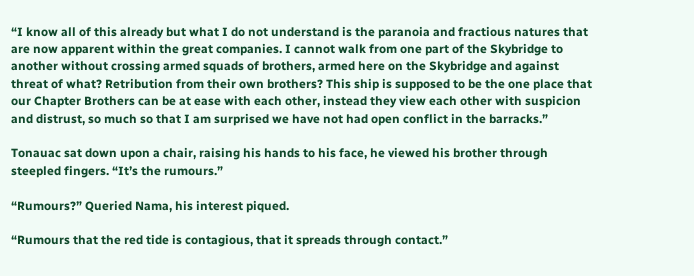“I know all of this already but what I do not understand is the paranoia and fractious natures that are now apparent within the great companies. I cannot walk from one part of the Skybridge to another without crossing armed squads of brothers, armed here on the Skybridge and against threat of what? Retribution from their own brothers? This ship is supposed to be the one place that our Chapter Brothers can be at ease with each other, instead they view each other with suspicion and distrust, so much so that I am surprised we have not had open conflict in the barracks.”

Tonauac sat down upon a chair, raising his hands to his face, he viewed his brother through steepled fingers. “It’s the rumours.”

“Rumours?” Queried Nama, his interest piqued.

“Rumours that the red tide is contagious, that it spreads through contact.”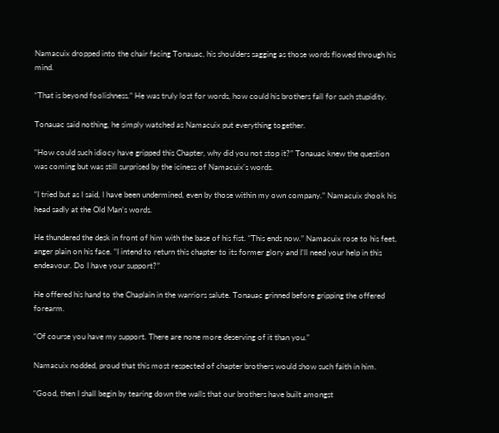Namacuix dropped into the chair facing Tonauac, his shoulders sagging as those words flowed through his mind.

“That is beyond foolishness.” He was truly lost for words, how could his brothers fall for such stupidity.

Tonauac said nothing, he simply watched as Namacuix put everything together.

“How could such idiocy have gripped this Chapter, why did you not stop it?” Tonauac knew the question was coming but was still surprised by the iciness of Namacuix’s words.

“I tried but as I said, I have been undermined, even by those within my own company.” Namacuix shook his head sadly at the Old Man’s words.

He thundered the desk in front of him with the base of his fist. “This ends now.” Namacuix rose to his feet, anger plain on his face. “I intend to return this chapter to its former glory and I’ll need your help in this endeavour. Do I have your support?”

He offered his hand to the Chaplain in the warriors salute. Tonauac grinned before gripping the offered forearm.

“Of course you have my support. There are none more deserving of it than you.”

Namacuix nodded, proud that this most respected of chapter brothers would show such faith in him.

“Good, then I shall begin by tearing down the walls that our brothers have built amongst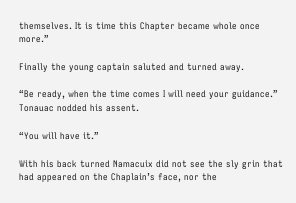themselves. It is time this Chapter became whole once more.”

Finally the young captain saluted and turned away.

“Be ready, when the time comes I will need your guidance.” Tonauac nodded his assent.

“You will have it.”

With his back turned Namacuix did not see the sly grin that had appeared on the Chaplain’s face, nor the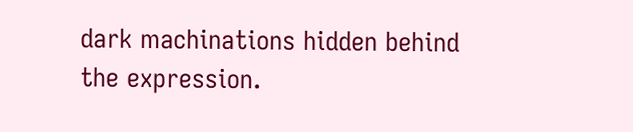dark machinations hidden behind the expression.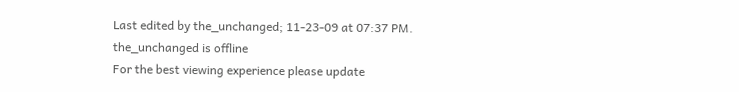Last edited by the_unchanged; 11-23-09 at 07:37 PM.
the_unchanged is offline
For the best viewing experience please update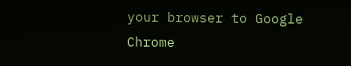your browser to Google Chrome